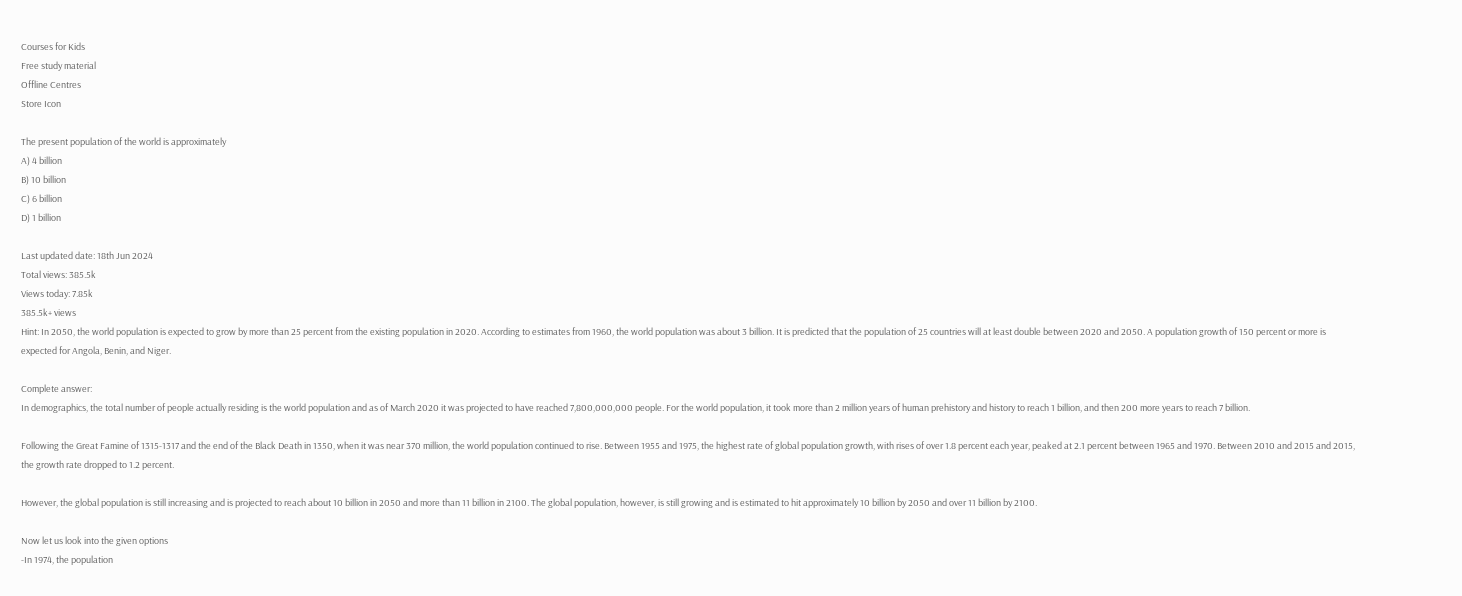Courses for Kids
Free study material
Offline Centres
Store Icon

The present population of the world is approximately
A) 4 billion
B) 10 billion
C) 6 billion
D) 1 billion

Last updated date: 18th Jun 2024
Total views: 385.5k
Views today: 7.85k
385.5k+ views
Hint: In 2050, the world population is expected to grow by more than 25 percent from the existing population in 2020. According to estimates from 1960, the world population was about 3 billion. It is predicted that the population of 25 countries will at least double between 2020 and 2050. A population growth of 150 percent or more is expected for Angola, Benin, and Niger.

Complete answer:
In demographics, the total number of people actually residing is the world population and as of March 2020 it was projected to have reached 7,800,000,000 people. For the world population, it took more than 2 million years of human prehistory and history to reach 1 billion, and then 200 more years to reach 7 billion.

Following the Great Famine of 1315-1317 and the end of the Black Death in 1350, when it was near 370 million, the world population continued to rise. Between 1955 and 1975, the highest rate of global population growth, with rises of over 1.8 percent each year, peaked at 2.1 percent between 1965 and 1970. Between 2010 and 2015 and 2015, the growth rate dropped to 1.2 percent.

However, the global population is still increasing and is projected to reach about 10 billion in 2050 and more than 11 billion in 2100. The global population, however, is still growing and is estimated to hit approximately 10 billion by 2050 and over 11 billion by 2100.

Now let us look into the given options
-In 1974, the population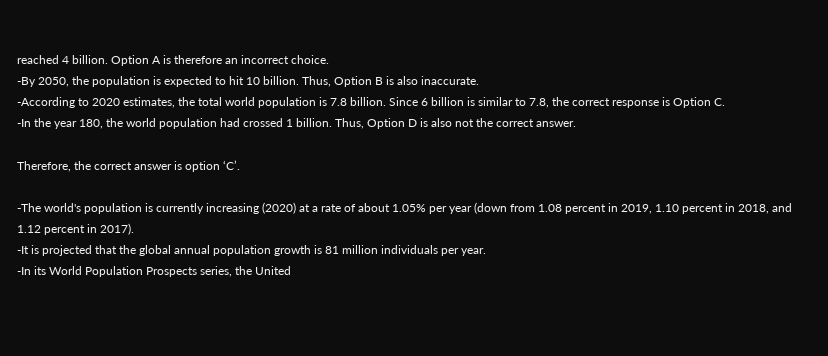reached 4 billion. Option A is therefore an incorrect choice.
-By 2050, the population is expected to hit 10 billion. Thus, Option B is also inaccurate.
-According to 2020 estimates, the total world population is 7.8 billion. Since 6 billion is similar to 7.8, the correct response is Option C.
-In the year 180, the world population had crossed 1 billion. Thus, Option D is also not the correct answer.

Therefore, the correct answer is option ‘C’.

-The world's population is currently increasing (2020) at a rate of about 1.05% per year (down from 1.08 percent in 2019, 1.10 percent in 2018, and 1.12 percent in 2017).
-It is projected that the global annual population growth is 81 million individuals per year.
-In its World Population Prospects series, the United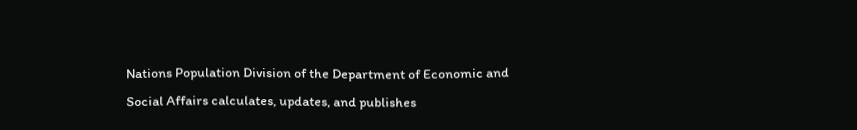Nations Population Division of the Department of Economic and Social Affairs calculates, updates, and publishes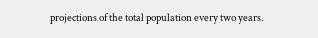projections of the total population every two years.